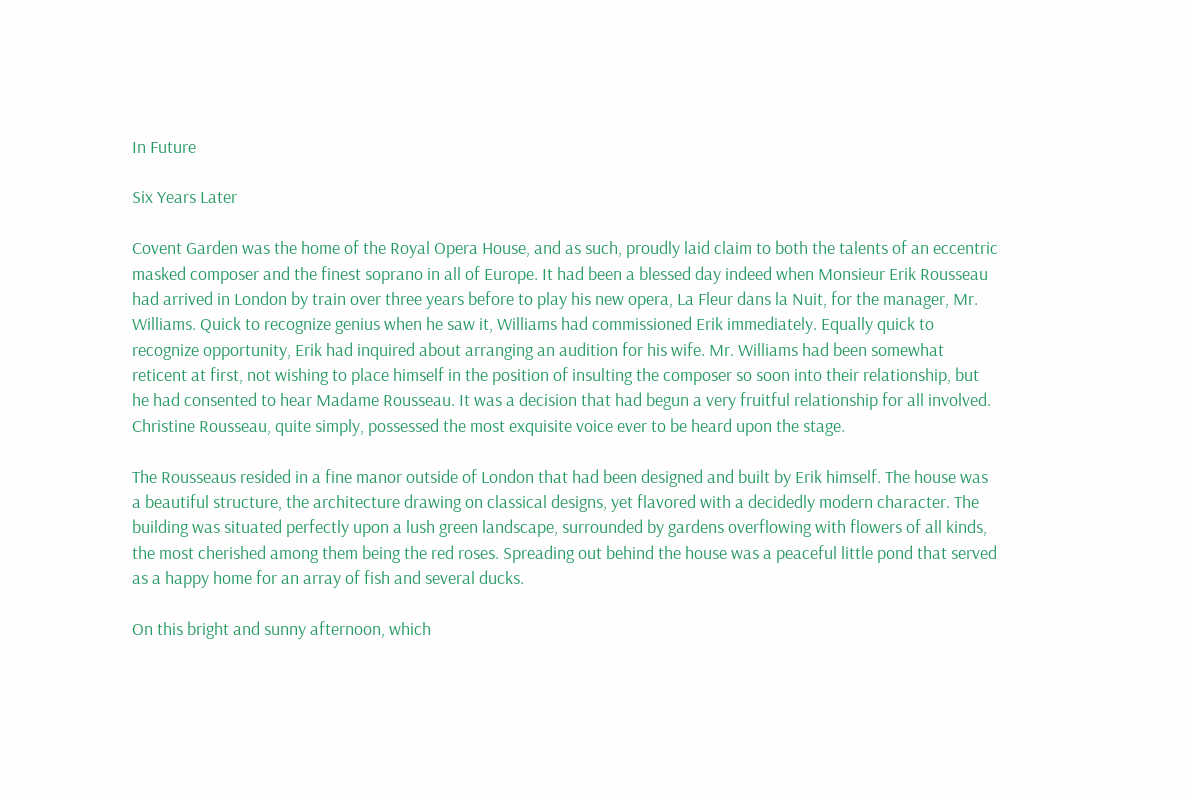In Future

Six Years Later

Covent Garden was the home of the Royal Opera House, and as such, proudly laid claim to both the talents of an eccentric masked composer and the finest soprano in all of Europe. It had been a blessed day indeed when Monsieur Erik Rousseau had arrived in London by train over three years before to play his new opera, La Fleur dans la Nuit, for the manager, Mr. Williams. Quick to recognize genius when he saw it, Williams had commissioned Erik immediately. Equally quick to recognize opportunity, Erik had inquired about arranging an audition for his wife. Mr. Williams had been somewhat reticent at first, not wishing to place himself in the position of insulting the composer so soon into their relationship, but he had consented to hear Madame Rousseau. It was a decision that had begun a very fruitful relationship for all involved. Christine Rousseau, quite simply, possessed the most exquisite voice ever to be heard upon the stage.

The Rousseaus resided in a fine manor outside of London that had been designed and built by Erik himself. The house was a beautiful structure, the architecture drawing on classical designs, yet flavored with a decidedly modern character. The building was situated perfectly upon a lush green landscape, surrounded by gardens overflowing with flowers of all kinds, the most cherished among them being the red roses. Spreading out behind the house was a peaceful little pond that served as a happy home for an array of fish and several ducks.

On this bright and sunny afternoon, which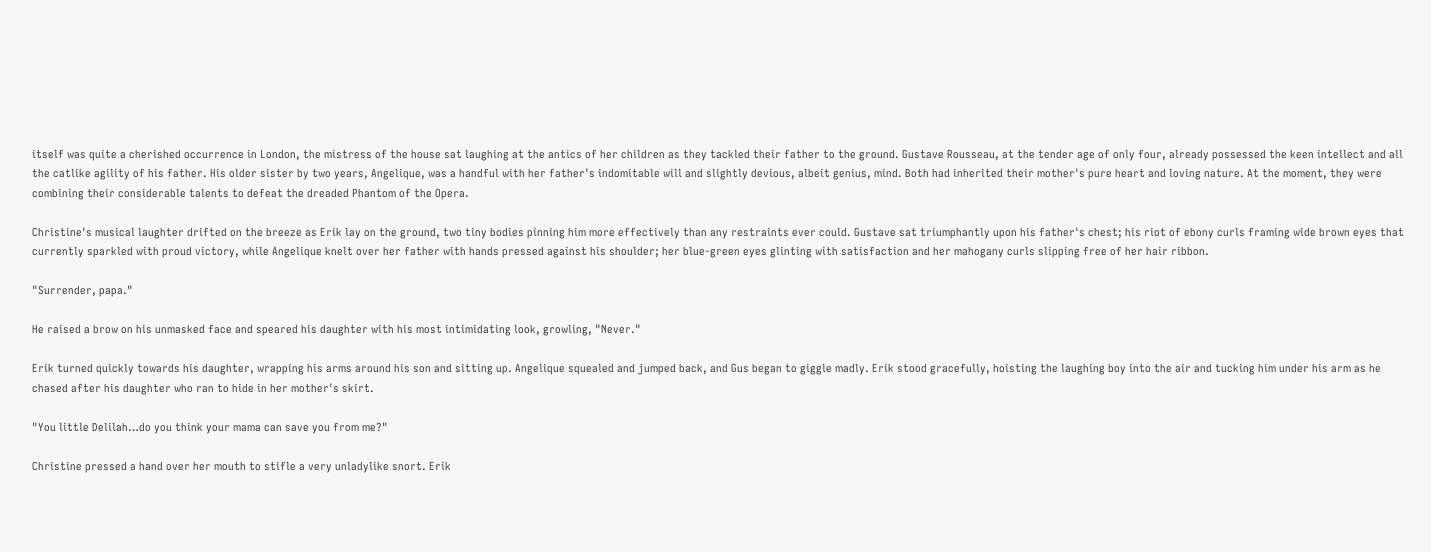itself was quite a cherished occurrence in London, the mistress of the house sat laughing at the antics of her children as they tackled their father to the ground. Gustave Rousseau, at the tender age of only four, already possessed the keen intellect and all the catlike agility of his father. His older sister by two years, Angelique, was a handful with her father's indomitable will and slightly devious, albeit genius, mind. Both had inherited their mother's pure heart and loving nature. At the moment, they were combining their considerable talents to defeat the dreaded Phantom of the Opera.

Christine's musical laughter drifted on the breeze as Erik lay on the ground, two tiny bodies pinning him more effectively than any restraints ever could. Gustave sat triumphantly upon his father's chest; his riot of ebony curls framing wide brown eyes that currently sparkled with proud victory, while Angelique knelt over her father with hands pressed against his shoulder; her blue-green eyes glinting with satisfaction and her mahogany curls slipping free of her hair ribbon.

"Surrender, papa."

He raised a brow on his unmasked face and speared his daughter with his most intimidating look, growling, "Never."

Erik turned quickly towards his daughter, wrapping his arms around his son and sitting up. Angelique squealed and jumped back, and Gus began to giggle madly. Erik stood gracefully, hoisting the laughing boy into the air and tucking him under his arm as he chased after his daughter who ran to hide in her mother's skirt.

"You little Delilah…do you think your mama can save you from me?"

Christine pressed a hand over her mouth to stifle a very unladylike snort. Erik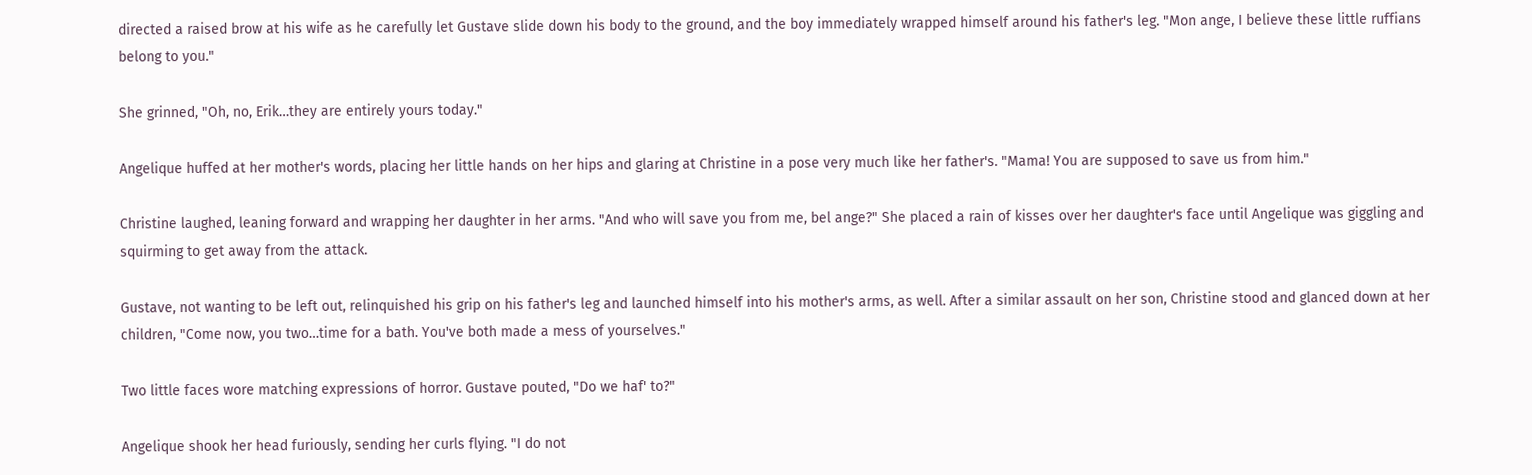directed a raised brow at his wife as he carefully let Gustave slide down his body to the ground, and the boy immediately wrapped himself around his father's leg. "Mon ange, I believe these little ruffians belong to you."

She grinned, "Oh, no, Erik…they are entirely yours today."

Angelique huffed at her mother's words, placing her little hands on her hips and glaring at Christine in a pose very much like her father's. "Mama! You are supposed to save us from him."

Christine laughed, leaning forward and wrapping her daughter in her arms. "And who will save you from me, bel ange?" She placed a rain of kisses over her daughter's face until Angelique was giggling and squirming to get away from the attack.

Gustave, not wanting to be left out, relinquished his grip on his father's leg and launched himself into his mother's arms, as well. After a similar assault on her son, Christine stood and glanced down at her children, "Come now, you two…time for a bath. You've both made a mess of yourselves."

Two little faces wore matching expressions of horror. Gustave pouted, "Do we haf' to?"

Angelique shook her head furiously, sending her curls flying. "I do not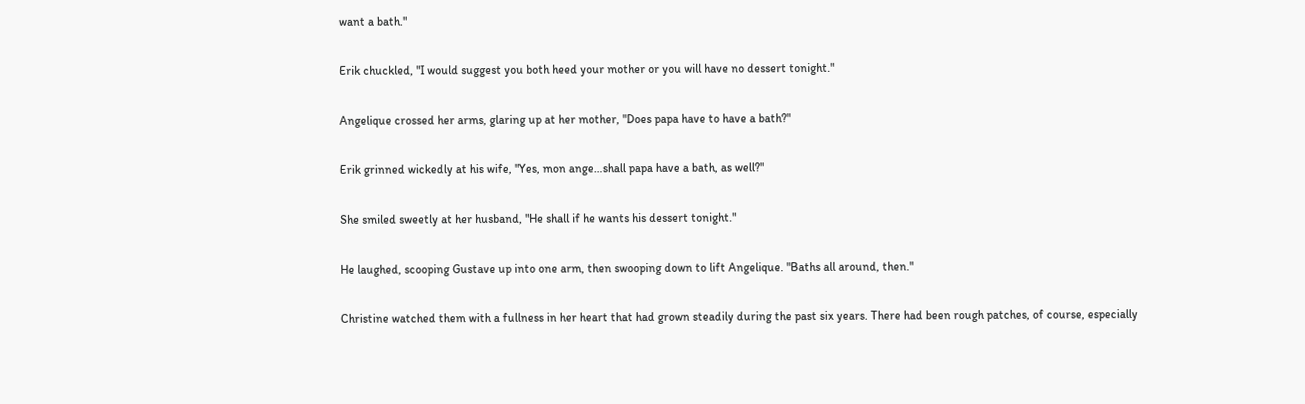want a bath."

Erik chuckled, "I would suggest you both heed your mother or you will have no dessert tonight."

Angelique crossed her arms, glaring up at her mother, "Does papa have to have a bath?"

Erik grinned wickedly at his wife, "Yes, mon ange…shall papa have a bath, as well?"

She smiled sweetly at her husband, "He shall if he wants his dessert tonight."

He laughed, scooping Gustave up into one arm, then swooping down to lift Angelique. "Baths all around, then."

Christine watched them with a fullness in her heart that had grown steadily during the past six years. There had been rough patches, of course, especially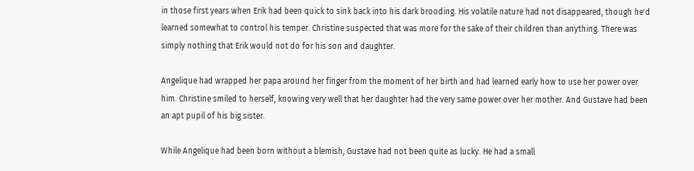in those first years when Erik had been quick to sink back into his dark brooding. His volatile nature had not disappeared, though he'd learned somewhat to control his temper. Christine suspected that was more for the sake of their children than anything. There was simply nothing that Erik would not do for his son and daughter.

Angelique had wrapped her papa around her finger from the moment of her birth and had learned early how to use her power over him. Christine smiled to herself, knowing very well that her daughter had the very same power over her mother. And Gustave had been an apt pupil of his big sister.

While Angelique had been born without a blemish, Gustave had not been quite as lucky. He had a small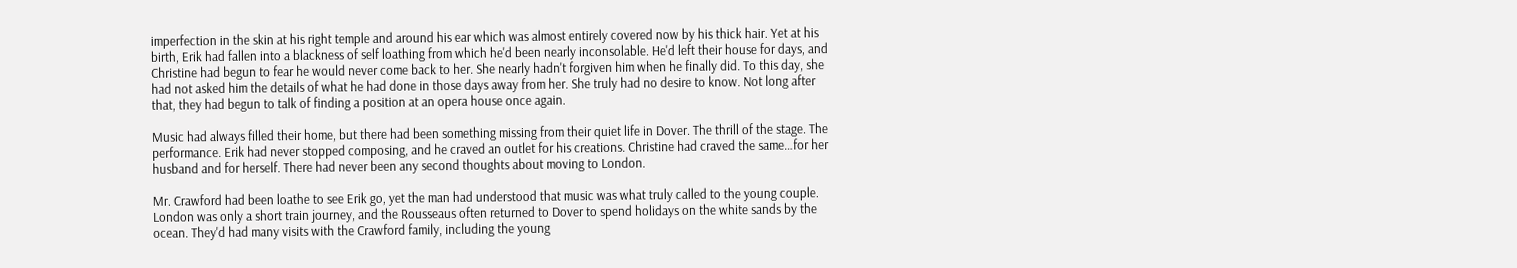imperfection in the skin at his right temple and around his ear which was almost entirely covered now by his thick hair. Yet at his birth, Erik had fallen into a blackness of self loathing from which he'd been nearly inconsolable. He'd left their house for days, and Christine had begun to fear he would never come back to her. She nearly hadn't forgiven him when he finally did. To this day, she had not asked him the details of what he had done in those days away from her. She truly had no desire to know. Not long after that, they had begun to talk of finding a position at an opera house once again.

Music had always filled their home, but there had been something missing from their quiet life in Dover. The thrill of the stage. The performance. Erik had never stopped composing, and he craved an outlet for his creations. Christine had craved the same…for her husband and for herself. There had never been any second thoughts about moving to London.

Mr. Crawford had been loathe to see Erik go, yet the man had understood that music was what truly called to the young couple. London was only a short train journey, and the Rousseaus often returned to Dover to spend holidays on the white sands by the ocean. They'd had many visits with the Crawford family, including the young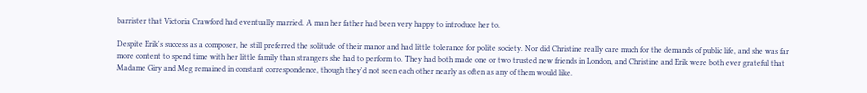barrister that Victoria Crawford had eventually married. A man her father had been very happy to introduce her to.

Despite Erik's success as a composer, he still preferred the solitude of their manor and had little tolerance for polite society. Nor did Christine really care much for the demands of public life, and she was far more content to spend time with her little family than strangers she had to perform to. They had both made one or two trusted new friends in London, and Christine and Erik were both ever grateful that Madame Giry and Meg remained in constant correspondence, though they'd not seen each other nearly as often as any of them would like.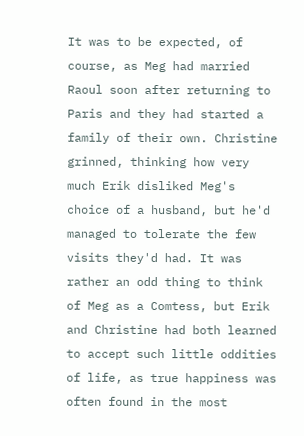It was to be expected, of course, as Meg had married Raoul soon after returning to Paris and they had started a family of their own. Christine grinned, thinking how very much Erik disliked Meg's choice of a husband, but he'd managed to tolerate the few visits they'd had. It was rather an odd thing to think of Meg as a Comtess, but Erik and Christine had both learned to accept such little oddities of life, as true happiness was often found in the most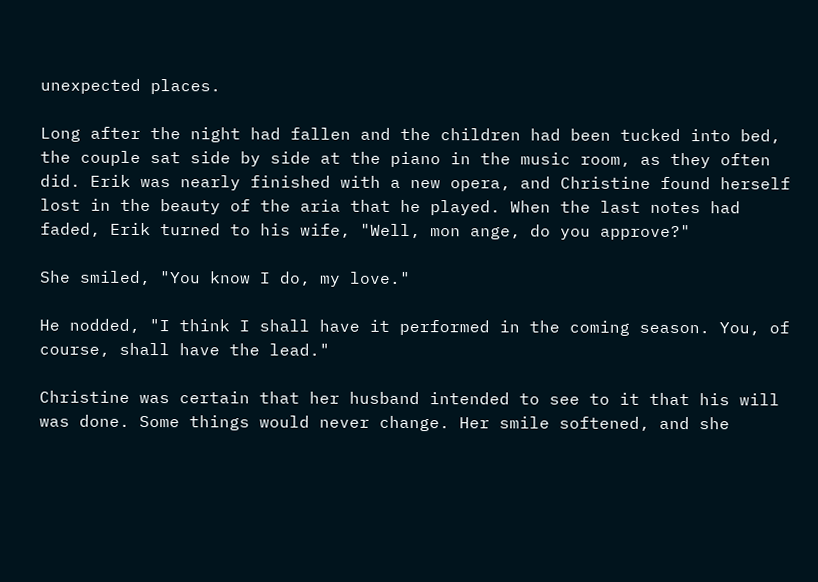unexpected places.

Long after the night had fallen and the children had been tucked into bed, the couple sat side by side at the piano in the music room, as they often did. Erik was nearly finished with a new opera, and Christine found herself lost in the beauty of the aria that he played. When the last notes had faded, Erik turned to his wife, "Well, mon ange, do you approve?"

She smiled, "You know I do, my love."

He nodded, "I think I shall have it performed in the coming season. You, of course, shall have the lead."

Christine was certain that her husband intended to see to it that his will was done. Some things would never change. Her smile softened, and she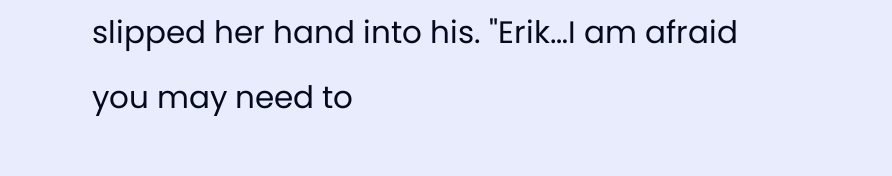slipped her hand into his. "Erik…I am afraid you may need to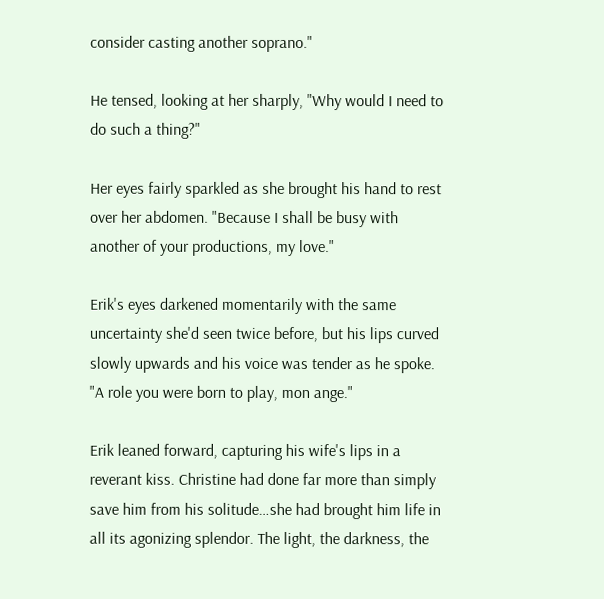consider casting another soprano."

He tensed, looking at her sharply, "Why would I need to do such a thing?"

Her eyes fairly sparkled as she brought his hand to rest over her abdomen. "Because I shall be busy with another of your productions, my love."

Erik's eyes darkened momentarily with the same uncertainty she'd seen twice before, but his lips curved slowly upwards and his voice was tender as he spoke. "A role you were born to play, mon ange."

Erik leaned forward, capturing his wife's lips in a reverant kiss. Christine had done far more than simply save him from his solitude…she had brought him life in all its agonizing splendor. The light, the darkness, the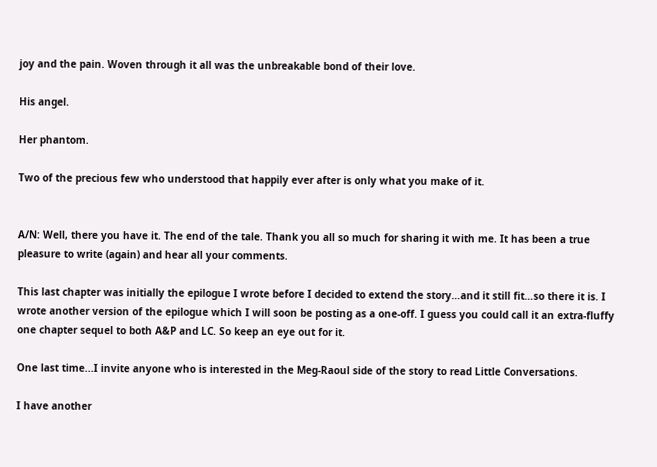joy and the pain. Woven through it all was the unbreakable bond of their love.

His angel.

Her phantom.

Two of the precious few who understood that happily ever after is only what you make of it.


A/N: Well, there you have it. The end of the tale. Thank you all so much for sharing it with me. It has been a true pleasure to write (again) and hear all your comments.

This last chapter was initially the epilogue I wrote before I decided to extend the story…and it still fit…so there it is. I wrote another version of the epilogue which I will soon be posting as a one-off. I guess you could call it an extra-fluffy one chapter sequel to both A&P and LC. So keep an eye out for it.

One last time...I invite anyone who is interested in the Meg-Raoul side of the story to read Little Conversations.

I have another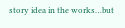story idea in the works…but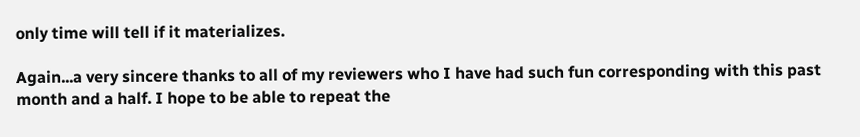only time will tell if it materializes.

Again...a very sincere thanks to all of my reviewers who I have had such fun corresponding with this past month and a half. I hope to be able to repeat the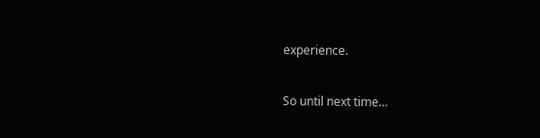experience.

So until next time…